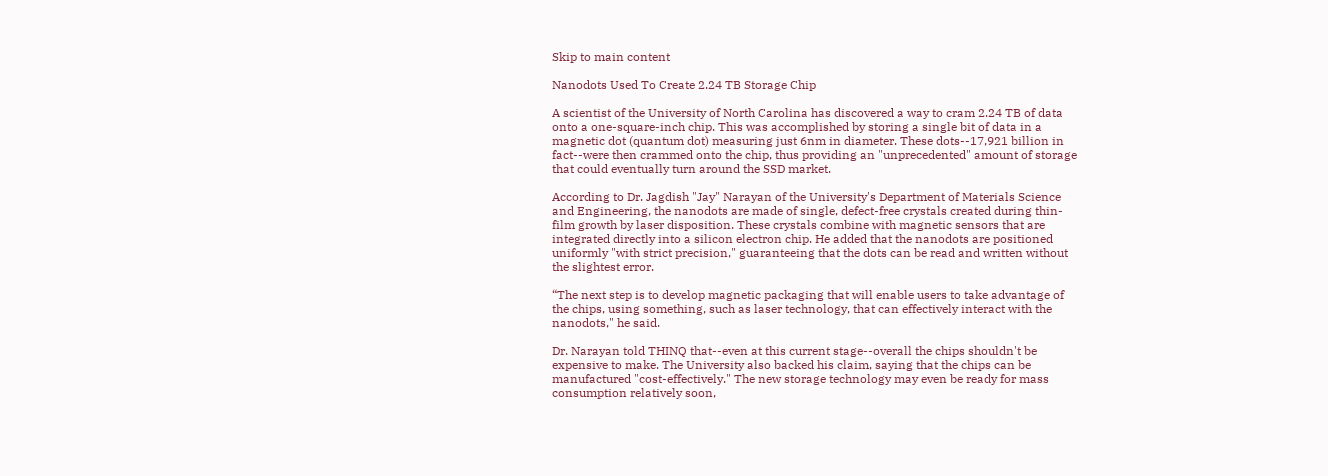Skip to main content

Nanodots Used To Create 2.24 TB Storage Chip

A scientist of the University of North Carolina has discovered a way to cram 2.24 TB of data onto a one-square-inch chip. This was accomplished by storing a single bit of data in a magnetic dot (quantum dot) measuring just 6nm in diameter. These dots--17,921 billion in fact--were then crammed onto the chip, thus providing an "unprecedented" amount of storage that could eventually turn around the SSD market.

According to Dr. Jagdish "Jay" Narayan of the University's Department of Materials Science and Engineering, the nanodots are made of single, defect-free crystals created during thin-film growth by laser disposition. These crystals combine with magnetic sensors that are integrated directly into a silicon electron chip. He added that the nanodots are positioned uniformly "with strict precision," guaranteeing that the dots can be read and written without the slightest error.

“The next step is to develop magnetic packaging that will enable users to take advantage of the chips, using something, such as laser technology, that can effectively interact with the nanodots," he said.

Dr. Narayan told THINQ that--even at this current stage--overall the chips shouldn't be expensive to make. The University also backed his claim, saying that the chips can be manufactured "cost-effectively." The new storage technology may even be ready for mass consumption relatively soon,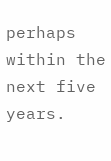perhaps within the next five years.